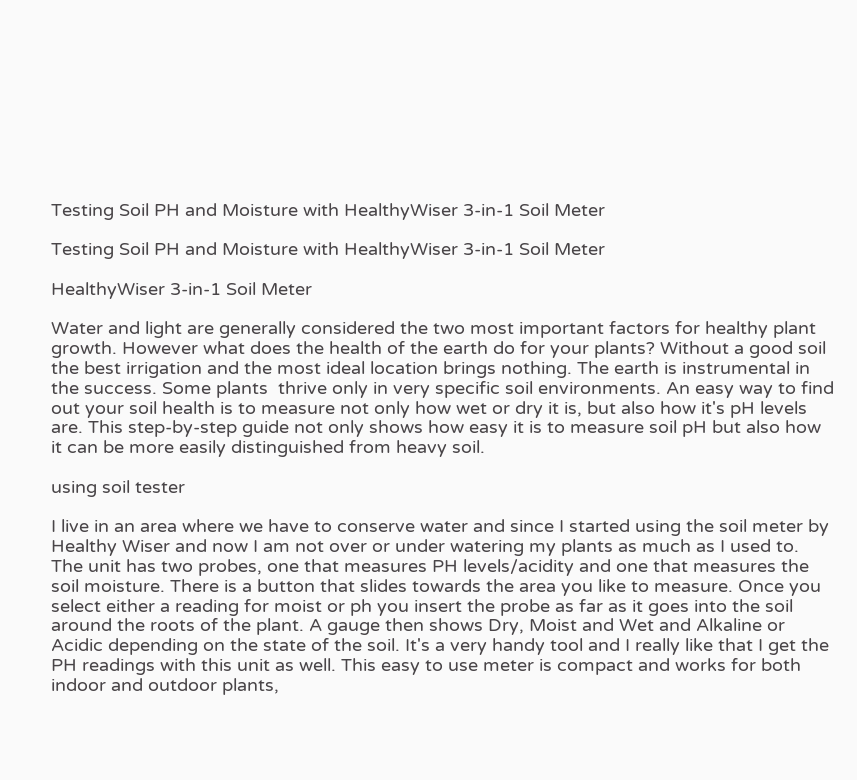Testing Soil PH and Moisture with HealthyWiser 3-in-1 Soil Meter

Testing Soil PH and Moisture with HealthyWiser 3-in-1 Soil Meter

HealthyWiser 3-in-1 Soil Meter

Water and light are generally considered the two most important factors for healthy plant growth. However what does the health of the earth do for your plants? Without a good soil the best irrigation and the most ideal location brings nothing. The earth is instrumental in the success. Some plants  thrive only in very specific soil environments. An easy way to find out your soil health is to measure not only how wet or dry it is, but also how it's pH levels are. This step-by-step guide not only shows how easy it is to measure soil pH but also how it can be more easily distinguished from heavy soil.

using soil tester

I live in an area where we have to conserve water and since I started using the soil meter by Healthy Wiser and now I am not over or under watering my plants as much as I used to. The unit has two probes, one that measures PH levels/acidity and one that measures the soil moisture. There is a button that slides towards the area you like to measure. Once you select either a reading for moist or ph you insert the probe as far as it goes into the soil around the roots of the plant. A gauge then shows Dry, Moist and Wet and Alkaline or Acidic depending on the state of the soil. It's a very handy tool and I really like that I get the PH readings with this unit as well. This easy to use meter is compact and works for both indoor and outdoor plants,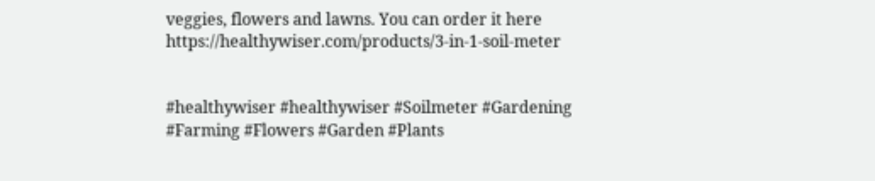veggies, flowers and lawns. You can order it here https://healthywiser.com/products/3-in-1-soil-meter


#healthywiser #healthywiser #Soilmeter #Gardening #Farming #Flowers #Garden #Plants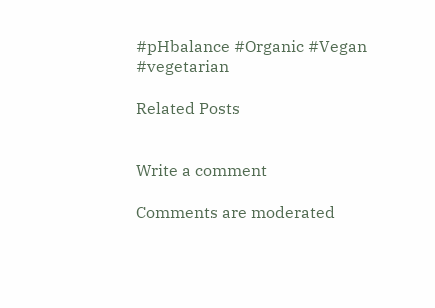#pHbalance #Organic #Vegan #vegetarian

Related Posts


Write a comment

Comments are moderated